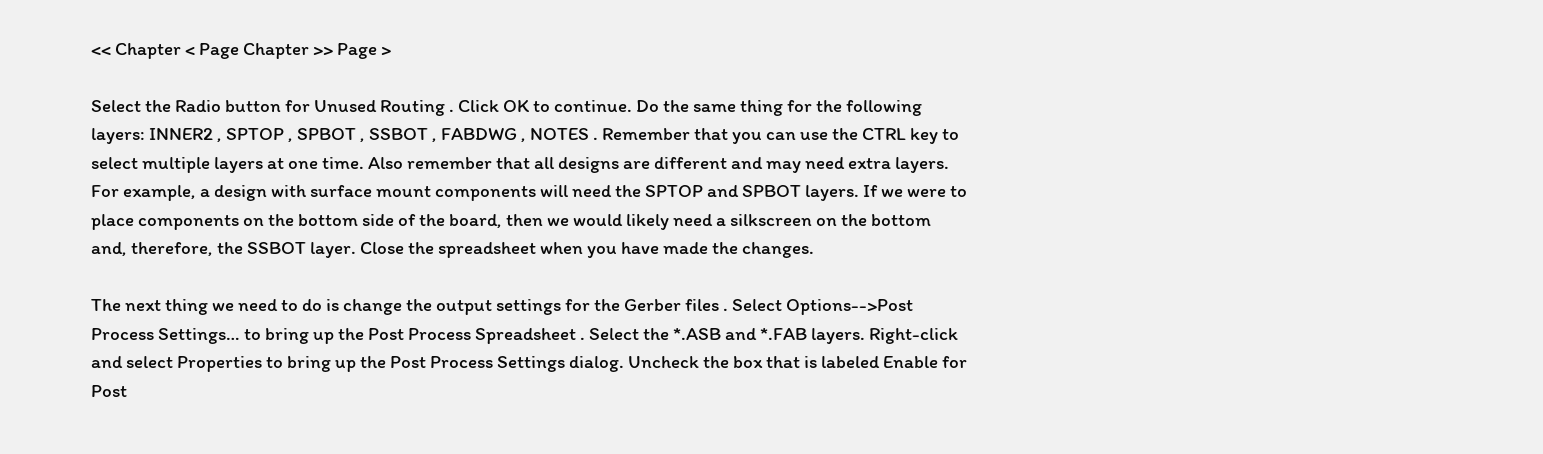<< Chapter < Page Chapter >> Page >

Select the Radio button for Unused Routing . Click OK to continue. Do the same thing for the following layers: INNER2 , SPTOP , SPBOT , SSBOT , FABDWG , NOTES . Remember that you can use the CTRL key to select multiple layers at one time. Also remember that all designs are different and may need extra layers. For example, a design with surface mount components will need the SPTOP and SPBOT layers. If we were to place components on the bottom side of the board, then we would likely need a silkscreen on the bottom and, therefore, the SSBOT layer. Close the spreadsheet when you have made the changes.

The next thing we need to do is change the output settings for the Gerber files . Select Options-->Post Process Settings… to bring up the Post Process Spreadsheet . Select the *.ASB and *.FAB layers. Right-click and select Properties to bring up the Post Process Settings dialog. Uncheck the box that is labeled Enable for Post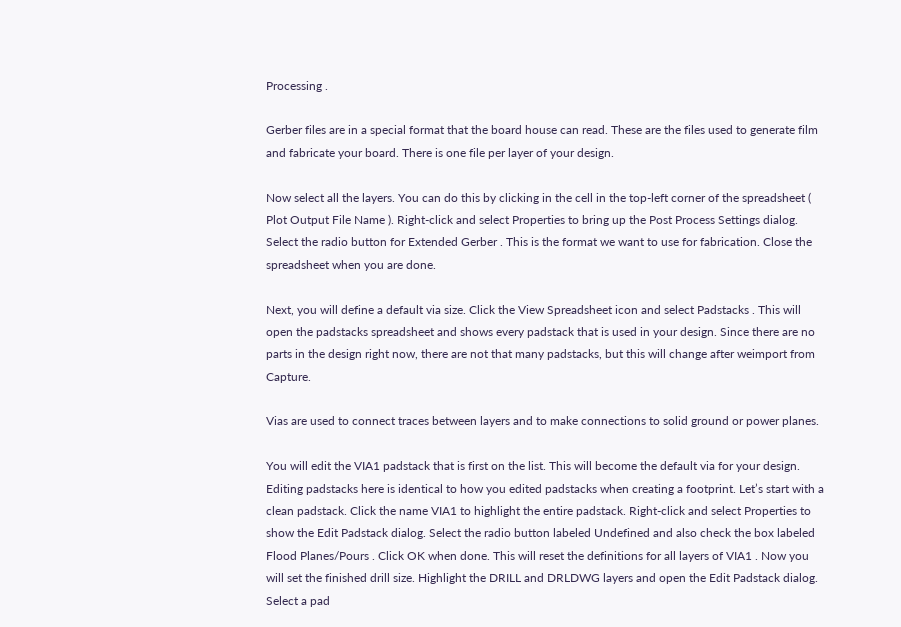Processing .

Gerber files are in a special format that the board house can read. These are the files used to generate film and fabricate your board. There is one file per layer of your design.

Now select all the layers. You can do this by clicking in the cell in the top-left corner of the spreadsheet ( Plot Output File Name ). Right-click and select Properties to bring up the Post Process Settings dialog. Select the radio button for Extended Gerber . This is the format we want to use for fabrication. Close the spreadsheet when you are done.

Next, you will define a default via size. Click the View Spreadsheet icon and select Padstacks . This will open the padstacks spreadsheet and shows every padstack that is used in your design. Since there are no parts in the design right now, there are not that many padstacks, but this will change after weimport from Capture.

Vias are used to connect traces between layers and to make connections to solid ground or power planes.

You will edit the VIA1 padstack that is first on the list. This will become the default via for your design. Editing padstacks here is identical to how you edited padstacks when creating a footprint. Let’s start with a clean padstack. Click the name VIA1 to highlight the entire padstack. Right-click and select Properties to show the Edit Padstack dialog. Select the radio button labeled Undefined and also check the box labeled Flood Planes/Pours . Click OK when done. This will reset the definitions for all layers of VIA1 . Now you will set the finished drill size. Highlight the DRILL and DRLDWG layers and open the Edit Padstack dialog. Select a pad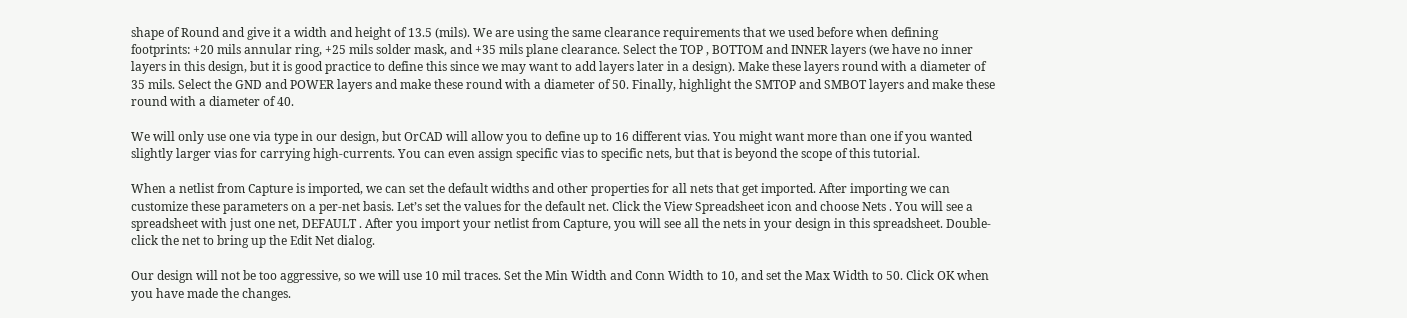shape of Round and give it a width and height of 13.5 (mils). We are using the same clearance requirements that we used before when defining footprints: +20 mils annular ring, +25 mils solder mask, and +35 mils plane clearance. Select the TOP , BOTTOM and INNER layers (we have no inner layers in this design, but it is good practice to define this since we may want to add layers later in a design). Make these layers round with a diameter of 35 mils. Select the GND and POWER layers and make these round with a diameter of 50. Finally, highlight the SMTOP and SMBOT layers and make these round with a diameter of 40.

We will only use one via type in our design, but OrCAD will allow you to define up to 16 different vias. You might want more than one if you wanted slightly larger vias for carrying high-currents. You can even assign specific vias to specific nets, but that is beyond the scope of this tutorial.

When a netlist from Capture is imported, we can set the default widths and other properties for all nets that get imported. After importing we can customize these parameters on a per-net basis. Let’s set the values for the default net. Click the View Spreadsheet icon and choose Nets . You will see a spreadsheet with just one net, DEFAULT . After you import your netlist from Capture, you will see all the nets in your design in this spreadsheet. Double-click the net to bring up the Edit Net dialog.

Our design will not be too aggressive, so we will use 10 mil traces. Set the Min Width and Conn Width to 10, and set the Max Width to 50. Click OK when you have made the changes.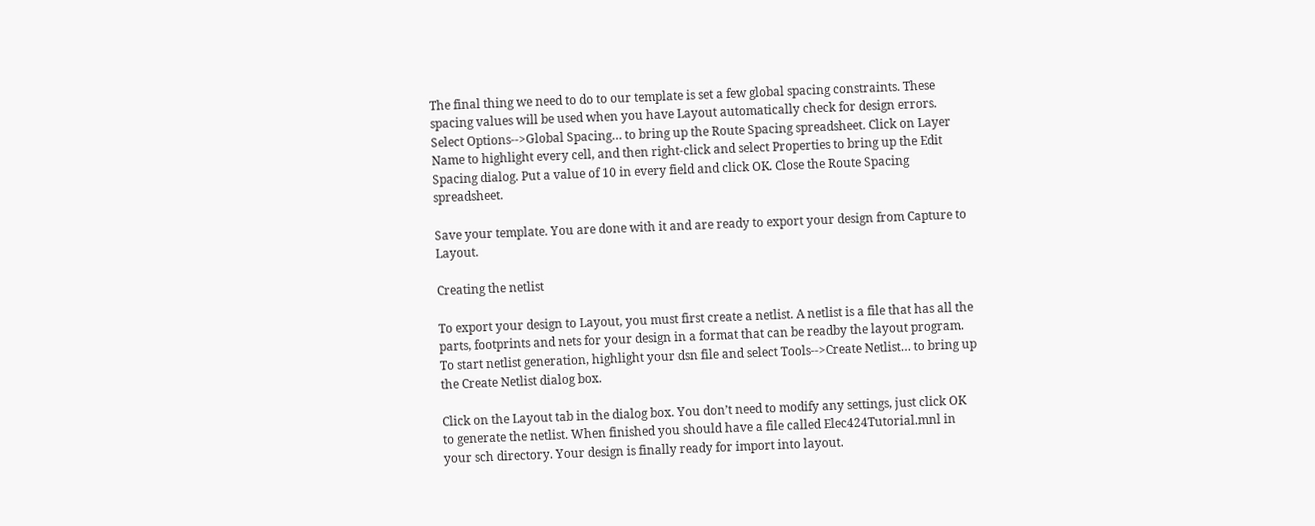The final thing we need to do to our template is set a few global spacing constraints. These spacing values will be used when you have Layout automatically check for design errors. Select Options-->Global Spacing… to bring up the Route Spacing spreadsheet. Click on Layer Name to highlight every cell, and then right-click and select Properties to bring up the Edit Spacing dialog. Put a value of 10 in every field and click OK. Close the Route Spacing spreadsheet.

Save your template. You are done with it and are ready to export your design from Capture to Layout.

Creating the netlist

To export your design to Layout, you must first create a netlist. A netlist is a file that has all the parts, footprints and nets for your design in a format that can be readby the layout program. To start netlist generation, highlight your dsn file and select Tools-->Create Netlist… to bring up the Create Netlist dialog box.

Click on the Layout tab in the dialog box. You don’t need to modify any settings, just click OK to generate the netlist. When finished you should have a file called Elec424Tutorial.mnl in your sch directory. Your design is finally ready for import into layout.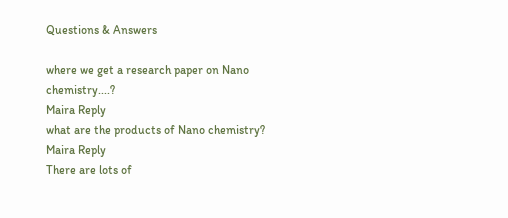Questions & Answers

where we get a research paper on Nano chemistry....?
Maira Reply
what are the products of Nano chemistry?
Maira Reply
There are lots of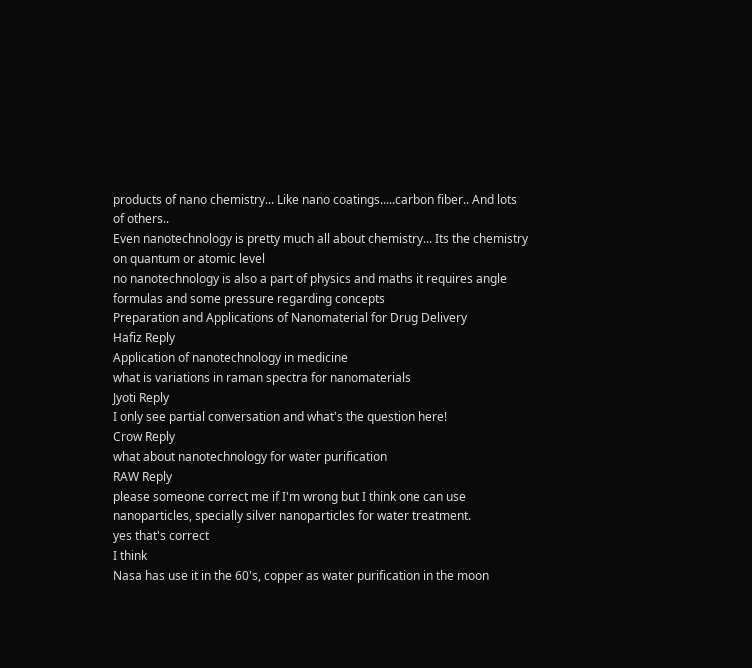products of nano chemistry... Like nano coatings.....carbon fiber.. And lots of others..
Even nanotechnology is pretty much all about chemistry... Its the chemistry on quantum or atomic level
no nanotechnology is also a part of physics and maths it requires angle formulas and some pressure regarding concepts
Preparation and Applications of Nanomaterial for Drug Delivery
Hafiz Reply
Application of nanotechnology in medicine
what is variations in raman spectra for nanomaterials
Jyoti Reply
I only see partial conversation and what's the question here!
Crow Reply
what about nanotechnology for water purification
RAW Reply
please someone correct me if I'm wrong but I think one can use nanoparticles, specially silver nanoparticles for water treatment.
yes that's correct
I think
Nasa has use it in the 60's, copper as water purification in the moon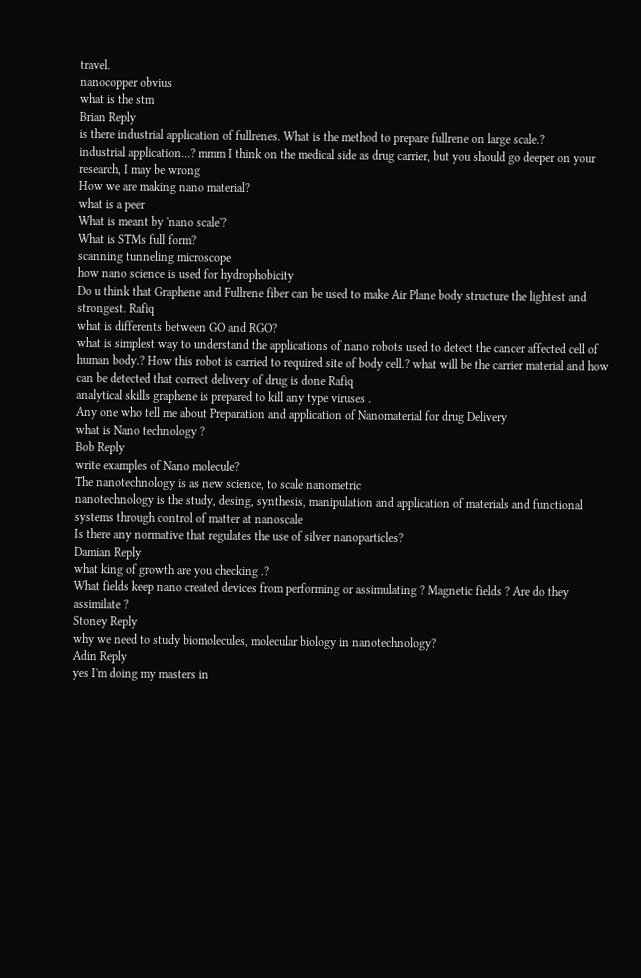travel.
nanocopper obvius
what is the stm
Brian Reply
is there industrial application of fullrenes. What is the method to prepare fullrene on large scale.?
industrial application...? mmm I think on the medical side as drug carrier, but you should go deeper on your research, I may be wrong
How we are making nano material?
what is a peer
What is meant by 'nano scale'?
What is STMs full form?
scanning tunneling microscope
how nano science is used for hydrophobicity
Do u think that Graphene and Fullrene fiber can be used to make Air Plane body structure the lightest and strongest. Rafiq
what is differents between GO and RGO?
what is simplest way to understand the applications of nano robots used to detect the cancer affected cell of human body.? How this robot is carried to required site of body cell.? what will be the carrier material and how can be detected that correct delivery of drug is done Rafiq
analytical skills graphene is prepared to kill any type viruses .
Any one who tell me about Preparation and application of Nanomaterial for drug Delivery
what is Nano technology ?
Bob Reply
write examples of Nano molecule?
The nanotechnology is as new science, to scale nanometric
nanotechnology is the study, desing, synthesis, manipulation and application of materials and functional systems through control of matter at nanoscale
Is there any normative that regulates the use of silver nanoparticles?
Damian Reply
what king of growth are you checking .?
What fields keep nano created devices from performing or assimulating ? Magnetic fields ? Are do they assimilate ?
Stoney Reply
why we need to study biomolecules, molecular biology in nanotechnology?
Adin Reply
yes I'm doing my masters in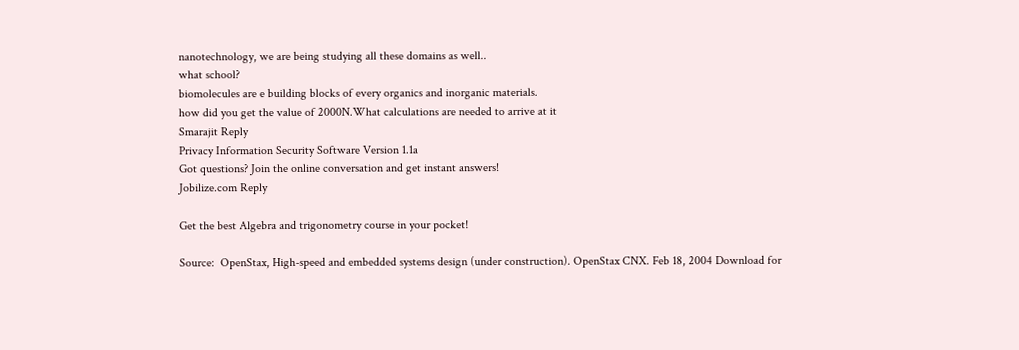nanotechnology, we are being studying all these domains as well..
what school?
biomolecules are e building blocks of every organics and inorganic materials.
how did you get the value of 2000N.What calculations are needed to arrive at it
Smarajit Reply
Privacy Information Security Software Version 1.1a
Got questions? Join the online conversation and get instant answers!
Jobilize.com Reply

Get the best Algebra and trigonometry course in your pocket!

Source:  OpenStax, High-speed and embedded systems design (under construction). OpenStax CNX. Feb 18, 2004 Download for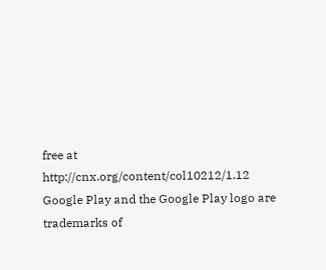free at http://cnx.org/content/col10212/1.12
Google Play and the Google Play logo are trademarks of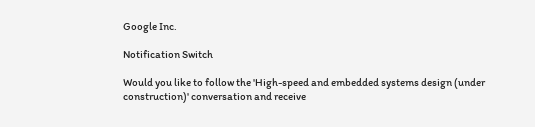Google Inc.

Notification Switch

Would you like to follow the 'High-speed and embedded systems design (under construction)' conversation and receive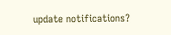update notifications?